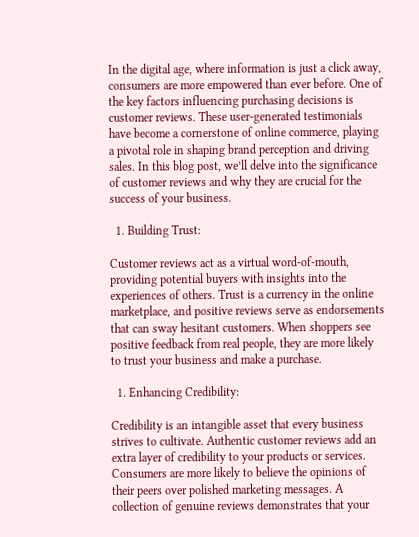In the digital age, where information is just a click away, consumers are more empowered than ever before. One of the key factors influencing purchasing decisions is customer reviews. These user-generated testimonials have become a cornerstone of online commerce, playing a pivotal role in shaping brand perception and driving sales. In this blog post, we’ll delve into the significance of customer reviews and why they are crucial for the success of your business.

  1. Building Trust:

Customer reviews act as a virtual word-of-mouth, providing potential buyers with insights into the experiences of others. Trust is a currency in the online marketplace, and positive reviews serve as endorsements that can sway hesitant customers. When shoppers see positive feedback from real people, they are more likely to trust your business and make a purchase.

  1. Enhancing Credibility:

Credibility is an intangible asset that every business strives to cultivate. Authentic customer reviews add an extra layer of credibility to your products or services. Consumers are more likely to believe the opinions of their peers over polished marketing messages. A collection of genuine reviews demonstrates that your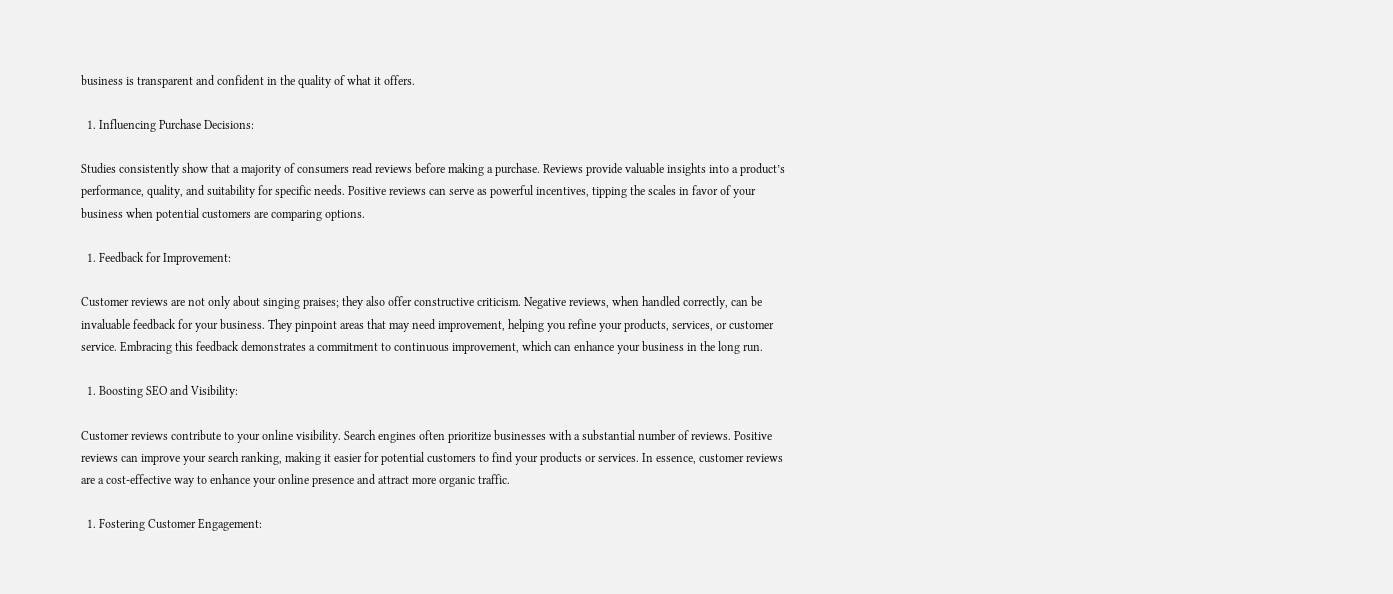business is transparent and confident in the quality of what it offers.

  1. Influencing Purchase Decisions:

Studies consistently show that a majority of consumers read reviews before making a purchase. Reviews provide valuable insights into a product’s performance, quality, and suitability for specific needs. Positive reviews can serve as powerful incentives, tipping the scales in favor of your business when potential customers are comparing options.

  1. Feedback for Improvement:

Customer reviews are not only about singing praises; they also offer constructive criticism. Negative reviews, when handled correctly, can be invaluable feedback for your business. They pinpoint areas that may need improvement, helping you refine your products, services, or customer service. Embracing this feedback demonstrates a commitment to continuous improvement, which can enhance your business in the long run.

  1. Boosting SEO and Visibility:

Customer reviews contribute to your online visibility. Search engines often prioritize businesses with a substantial number of reviews. Positive reviews can improve your search ranking, making it easier for potential customers to find your products or services. In essence, customer reviews are a cost-effective way to enhance your online presence and attract more organic traffic.

  1. Fostering Customer Engagement: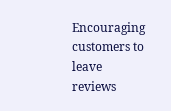Encouraging customers to leave reviews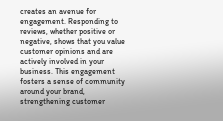creates an avenue for engagement. Responding to reviews, whether positive or negative, shows that you value customer opinions and are actively involved in your business. This engagement fosters a sense of community around your brand, strengthening customer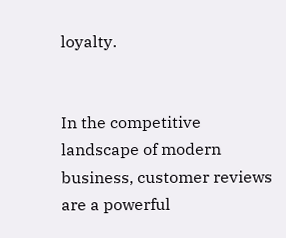loyalty.


In the competitive landscape of modern business, customer reviews are a powerful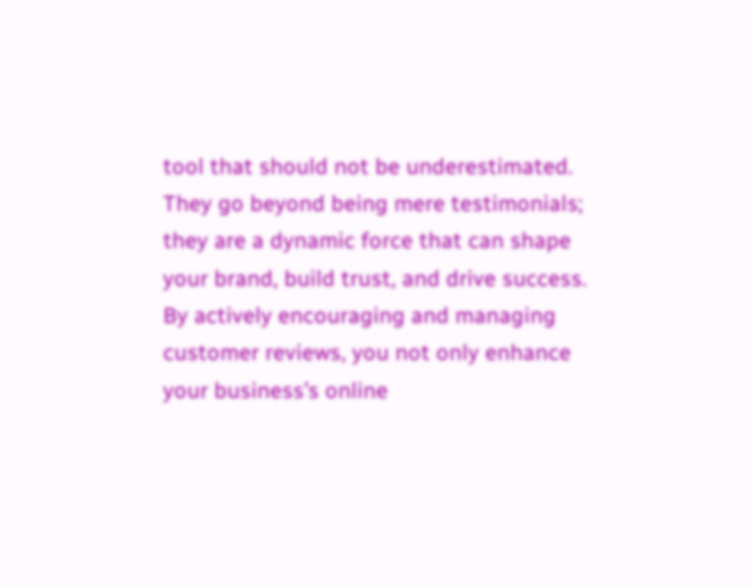tool that should not be underestimated. They go beyond being mere testimonials; they are a dynamic force that can shape your brand, build trust, and drive success. By actively encouraging and managing customer reviews, you not only enhance your business’s online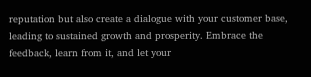reputation but also create a dialogue with your customer base, leading to sustained growth and prosperity. Embrace the feedback, learn from it, and let your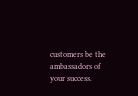customers be the ambassadors of your success.